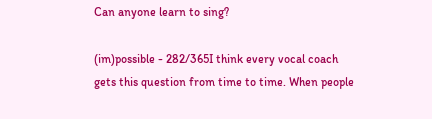Can anyone learn to sing?

(im)possible - 282/365I think every vocal coach gets this question from time to time. When people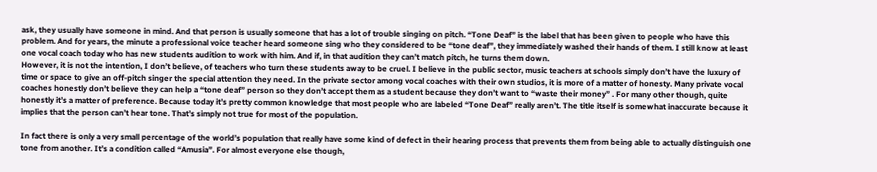ask, they usually have someone in mind. And that person is usually someone that has a lot of trouble singing on pitch. “Tone Deaf” is the label that has been given to people who have this problem. And for years, the minute a professional voice teacher heard someone sing who they considered to be “tone deaf”, they immediately washed their hands of them. I still know at least one vocal coach today who has new students audition to work with him. And if, in that audition they can’t match pitch, he turns them down.
However, it is not the intention, I don’t believe, of teachers who turn these students away to be cruel. I believe in the public sector, music teachers at schools simply don’t have the luxury of time or space to give an off-pitch singer the special attention they need. In the private sector among vocal coaches with their own studios, it is more of a matter of honesty. Many private vocal coaches honestly don’t believe they can help a “tone deaf” person so they don’t accept them as a student because they don’t want to “waste their money” . For many other though, quite honestly it’s a matter of preference. Because today it’s pretty common knowledge that most people who are labeled “Tone Deaf” really aren’t. The title itself is somewhat inaccurate because it implies that the person can’t hear tone. That’s simply not true for most of the population.

In fact there is only a very small percentage of the world’s population that really have some kind of defect in their hearing process that prevents them from being able to actually distinguish one tone from another. It’s a condition called “Amusia”. For almost everyone else though,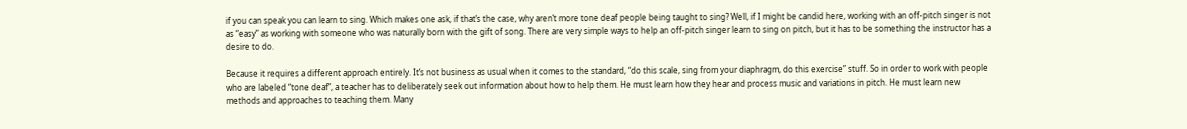if you can speak you can learn to sing. Which makes one ask, if that’s the case, why aren’t more tone deaf people being taught to sing? Well, if I might be candid here, working with an off-pitch singer is not as “easy” as working with someone who was naturally born with the gift of song. There are very simple ways to help an off-pitch singer learn to sing on pitch, but it has to be something the instructor has a desire to do.

Because it requires a different approach entirely. It’s not business as usual when it comes to the standard, “do this scale, sing from your diaphragm, do this exercise” stuff. So in order to work with people who are labeled “tone deaf”, a teacher has to deliberately seek out information about how to help them. He must learn how they hear and process music and variations in pitch. He must learn new methods and approaches to teaching them. Many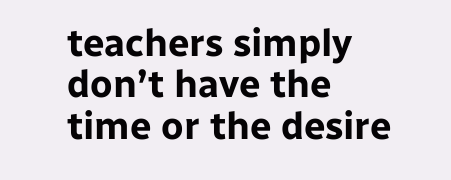teachers simply don’t have the time or the desire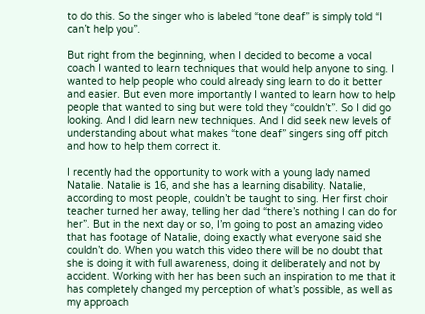to do this. So the singer who is labeled “tone deaf” is simply told “I can’t help you”.

But right from the beginning, when I decided to become a vocal coach I wanted to learn techniques that would help anyone to sing. I wanted to help people who could already sing learn to do it better and easier. But even more importantly I wanted to learn how to help people that wanted to sing but were told they “couldn’t”. So I did go looking. And I did learn new techniques. And I did seek new levels of understanding about what makes “tone deaf” singers sing off pitch and how to help them correct it.

I recently had the opportunity to work with a young lady named Natalie. Natalie is 16, and she has a learning disability. Natalie, according to most people, couldn’t be taught to sing. Her first choir teacher turned her away, telling her dad “there’s nothing I can do for her”. But in the next day or so, I’m going to post an amazing video that has footage of Natalie, doing exactly what everyone said she couldn’t do. When you watch this video there will be no doubt that she is doing it with full awareness, doing it deliberately and not by accident. Working with her has been such an inspiration to me that it has completely changed my perception of what’s possible, as well as my approach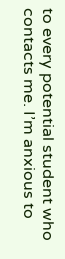to every potential student who contacts me. I’m anxious to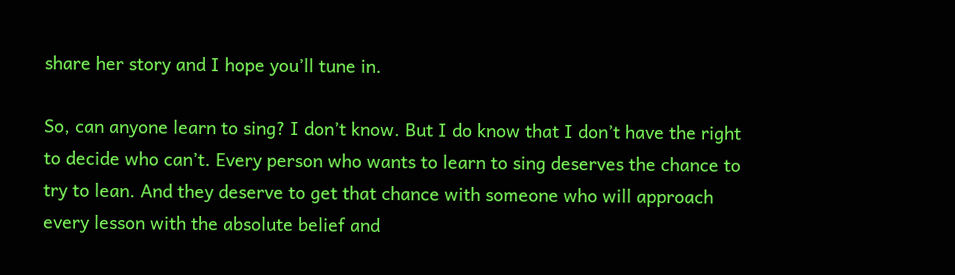share her story and I hope you’ll tune in.

So, can anyone learn to sing? I don’t know. But I do know that I don’t have the right to decide who can’t. Every person who wants to learn to sing deserves the chance to try to lean. And they deserve to get that chance with someone who will approach every lesson with the absolute belief and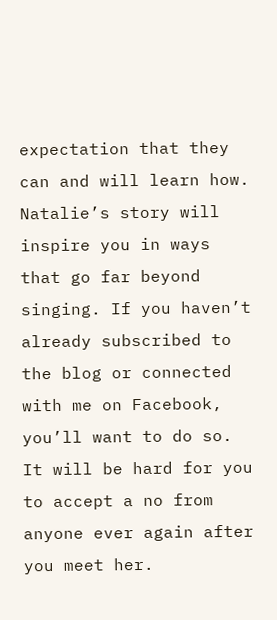expectation that they can and will learn how. Natalie’s story will inspire you in ways that go far beyond singing. If you haven’t already subscribed to the blog or connected with me on Facebook, you’ll want to do so. It will be hard for you to accept a no from anyone ever again after you meet her.